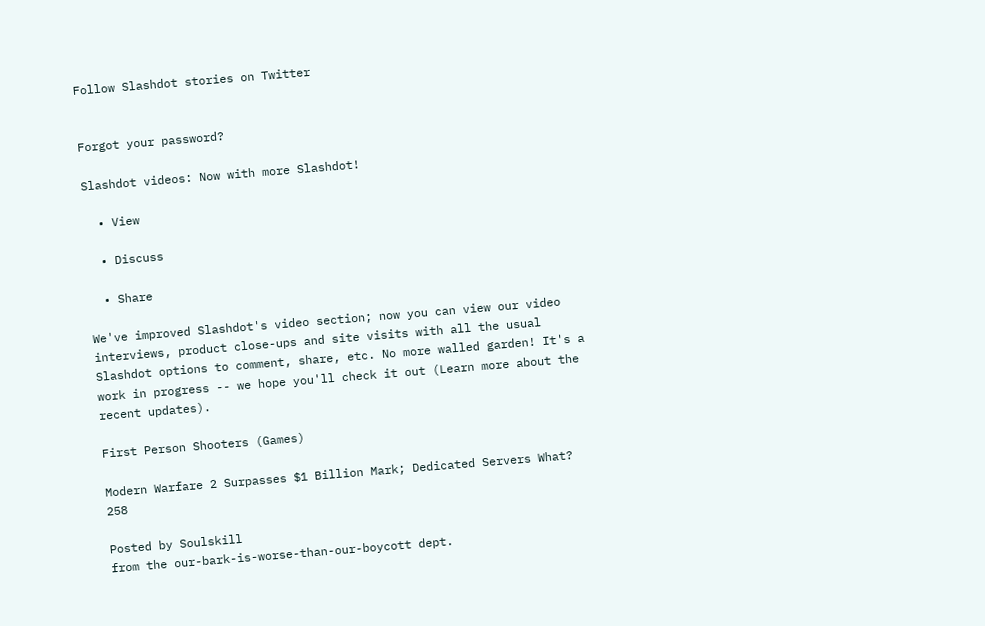Follow Slashdot stories on Twitter


Forgot your password?

Slashdot videos: Now with more Slashdot!

  • View

  • Discuss

  • Share

We've improved Slashdot's video section; now you can view our video interviews, product close-ups and site visits with all the usual Slashdot options to comment, share, etc. No more walled garden! It's a work in progress -- we hope you'll check it out (Learn more about the recent updates).

First Person Shooters (Games)

Modern Warfare 2 Surpasses $1 Billion Mark; Dedicated Servers What? 258

Posted by Soulskill
from the our-bark-is-worse-than-our-boycott dept.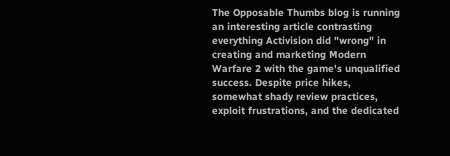The Opposable Thumbs blog is running an interesting article contrasting everything Activision did "wrong" in creating and marketing Modern Warfare 2 with the game's unqualified success. Despite price hikes, somewhat shady review practices, exploit frustrations, and the dedicated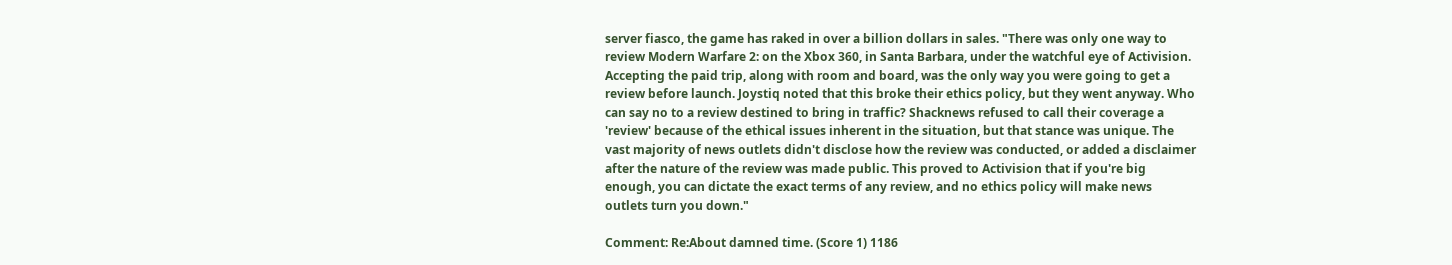server fiasco, the game has raked in over a billion dollars in sales. "There was only one way to review Modern Warfare 2: on the Xbox 360, in Santa Barbara, under the watchful eye of Activision. Accepting the paid trip, along with room and board, was the only way you were going to get a review before launch. Joystiq noted that this broke their ethics policy, but they went anyway. Who can say no to a review destined to bring in traffic? Shacknews refused to call their coverage a 'review' because of the ethical issues inherent in the situation, but that stance was unique. The vast majority of news outlets didn't disclose how the review was conducted, or added a disclaimer after the nature of the review was made public. This proved to Activision that if you're big enough, you can dictate the exact terms of any review, and no ethics policy will make news outlets turn you down."

Comment: Re:About damned time. (Score 1) 1186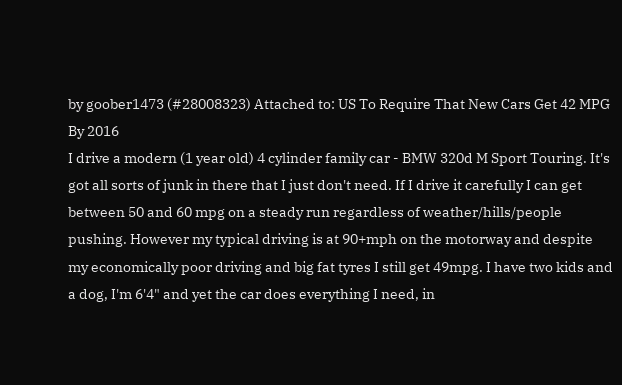by goober1473 (#28008323) Attached to: US To Require That New Cars Get 42 MPG By 2016
I drive a modern (1 year old) 4 cylinder family car - BMW 320d M Sport Touring. It's got all sorts of junk in there that I just don't need. If I drive it carefully I can get between 50 and 60 mpg on a steady run regardless of weather/hills/people pushing. However my typical driving is at 90+mph on the motorway and despite my economically poor driving and big fat tyres I still get 49mpg. I have two kids and a dog, I'm 6'4" and yet the car does everything I need, in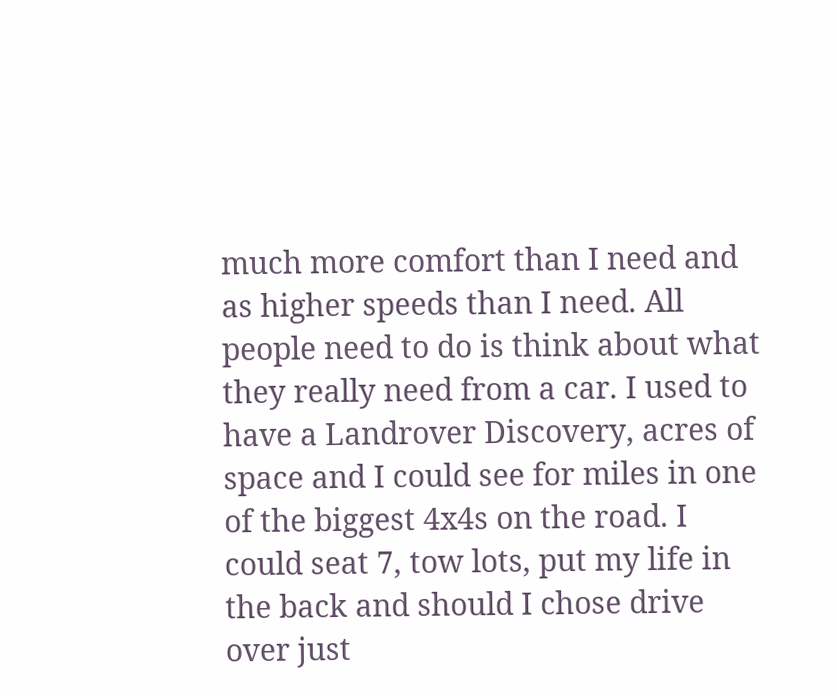much more comfort than I need and as higher speeds than I need. All people need to do is think about what they really need from a car. I used to have a Landrover Discovery, acres of space and I could see for miles in one of the biggest 4x4s on the road. I could seat 7, tow lots, put my life in the back and should I chose drive over just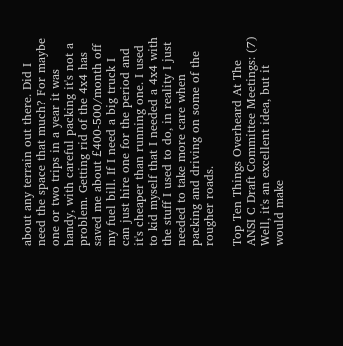about any terrain out there. Did I need the space that much? For maybe one or two trips in a year it was handy, with careful packing it's not a problem. Getting rid of the 4x4 has saved me about £400-500/month off my fuel bill. If I need a big truck I can just hire one for the period and it's cheaper than running one. I used to kid myself that I needed a 4x4 with the stuff I used to do, in reality I just needed to take more care when packing and driving on some of the rougher roads.

Top Ten Things Overheard At The ANSI C Draft Committee Meetings: (7) Well, it's an excellent idea, but it would make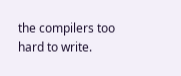the compilers too hard to write.